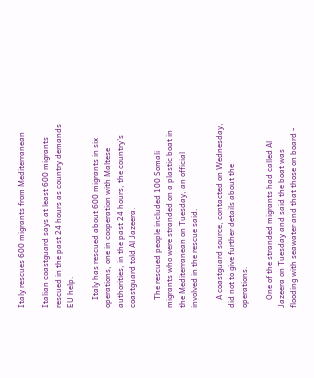Italy rescues 600 migrants from Mediterranean

Italian coastguard says at least 600 migrants rescued in the past 24 hours as country demands EU help.

    Italy has rescued about 600 migrants in six operations, one in cooperation with Maltese authorities, in the past 24 hours, the country's coastguard told Al Jazeera.

    The rescued people included 100 Somali migrants who were stranded on a plastic boat in the Mediterranean on Tuesday, an official involved in the rescue said.

    A coastguard source, contacted on Wednesday, did not to give further details about the operations.

    One of the stranded migrants had called Al Jazeera on Tuesday and said the boat was flooding with seawater and that those on board -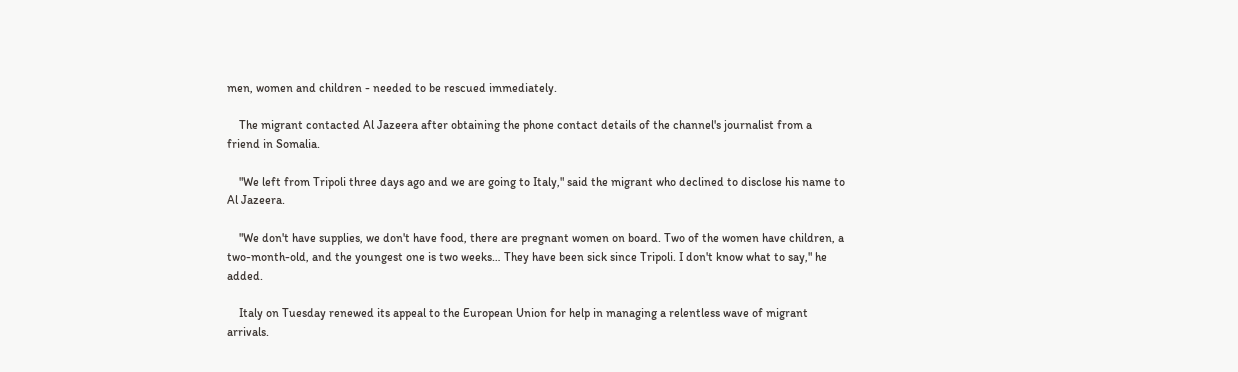men, women and children - needed to be rescued immediately.

    The migrant contacted Al Jazeera after obtaining the phone contact details of the channel's journalist from a friend in Somalia.

    "We left from Tripoli three days ago and we are going to Italy," said the migrant who declined to disclose his name to Al Jazeera.

    "We don't have supplies, we don't have food, there are pregnant women on board. Two of the women have children, a two-month-old, and the youngest one is two weeks… They have been sick since Tripoli. I don't know what to say," he added.

    Italy on Tuesday renewed its appeal to the European Union for help in managing a relentless wave of migrant arrivals.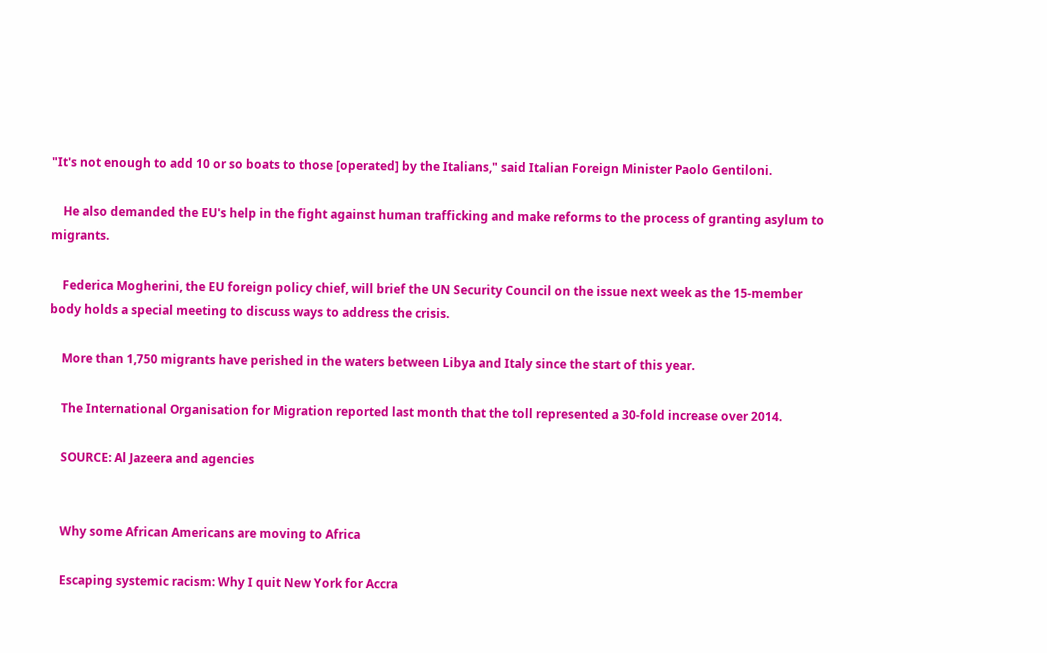"It's not enough to add 10 or so boats to those [operated] by the Italians," said Italian Foreign Minister Paolo Gentiloni.

    He also demanded the EU's help in the fight against human trafficking and make reforms to the process of granting asylum to migrants.

    Federica Mogherini, the EU foreign policy chief, will brief the UN Security Council on the issue next week as the 15-member body holds a special meeting to discuss ways to address the crisis.

    More than 1,750 migrants have perished in the waters between Libya and Italy since the start of this year.

    The International Organisation for Migration reported last month that the toll represented a 30-fold increase over 2014.

    SOURCE: Al Jazeera and agencies


    Why some African Americans are moving to Africa

    Escaping systemic racism: Why I quit New York for Accra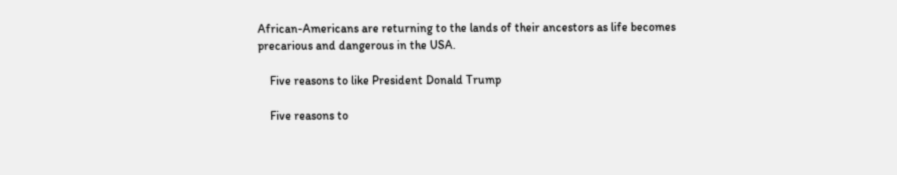African-Americans are returning to the lands of their ancestors as life becomes precarious and dangerous in the USA.

    Five reasons to like President Donald Trump

    Five reasons to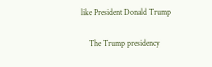like President Donald Trump

    The Trump presidency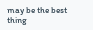may be the best thing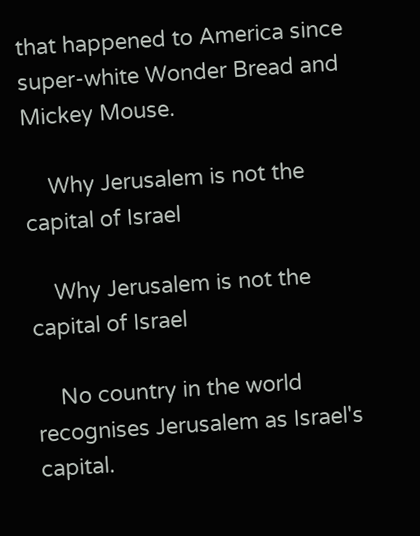that happened to America since super-white Wonder Bread and Mickey Mouse.

    Why Jerusalem is not the capital of Israel

    Why Jerusalem is not the capital of Israel

    No country in the world recognises Jerusalem as Israel's capital.